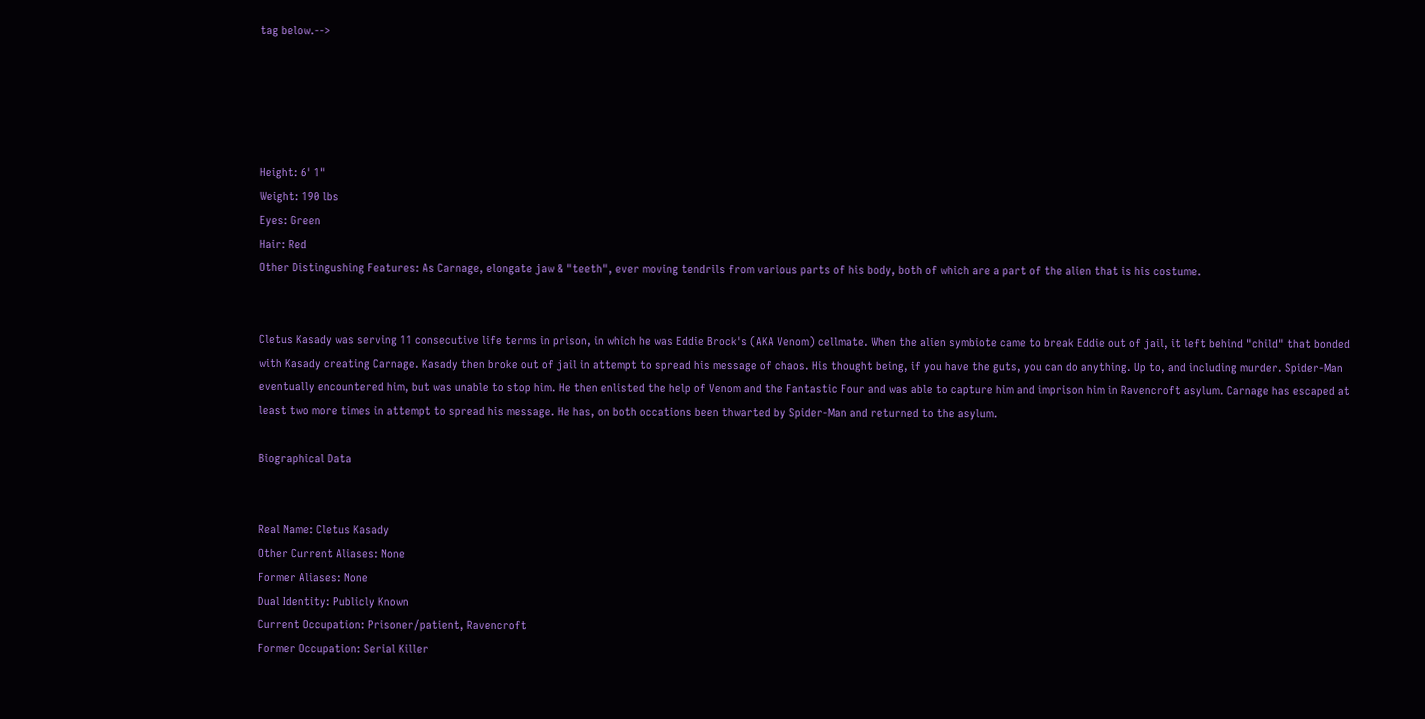tag below.-->





Height: 6' 1"
Weight: 190 lbs
Eyes: Green
Hair: Red
Other Distingushing Features: As Carnage, elongate jaw & "teeth", ever moving tendrils from various parts of his body, both of which are a part of the alien that is his costume.


Cletus Kasady was serving 11 consecutive life terms in prison, in which he was Eddie Brock's (AKA Venom) cellmate. When the alien symbiote came to break Eddie out of jail, it left behind "child" that bonded with Kasady creating Carnage. Kasady then broke out of jail in attempt to spread his message of chaos. His thought being, if you have the guts, you can do anything. Up to, and including murder. Spider-Man eventually encountered him, but was unable to stop him. He then enlisted the help of Venom and the Fantastic Four and was able to capture him and imprison him in Ravencroft asylum. Carnage has escaped at least two more times in attempt to spread his message. He has, on both occations been thwarted by Spider-Man and returned to the asylum.

Biographical Data


Real Name: Cletus Kasady
Other Current Aliases: None
Former Aliases: None
Dual Identity: Publicly Known
Current Occupation: Prisoner/patient, Ravencroft
Former Occupation: Serial Killer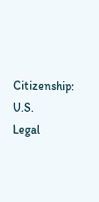Citizenship: U.S.
Legal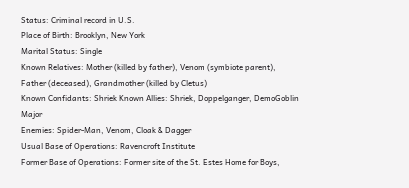Status: Criminal record in U.S.
Place of Birth: Brooklyn, New York
Marital Status: Single
Known Relatives: Mother (killed by father), Venom (symbiote parent), Father (deceased), Grandmother (killed by Cletus)
Known Confidants: Shriek Known Allies: Shriek, Doppelganger, DemoGoblin Major
Enemies: Spider-Man, Venom, Cloak & Dagger
Usual Base of Operations: Ravencroft Institute
Former Base of Operations: Former site of the St. Estes Home for Boys,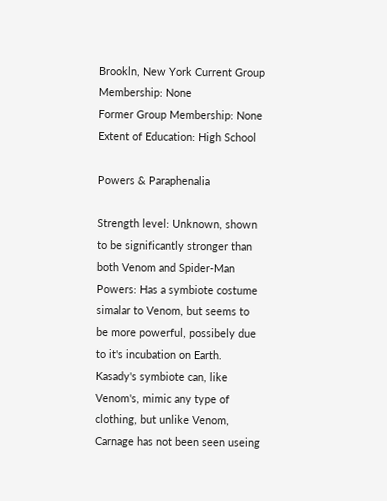Brookln, New York Current Group Membership: None
Former Group Membership: None
Extent of Education: High School

Powers & Paraphenalia

Strength level: Unknown, shown to be significantly stronger than both Venom and Spider-Man Powers: Has a symbiote costume simalar to Venom, but seems to be more powerful, possibely due to it's incubation on Earth. Kasady's symbiote can, like Venom's, mimic any type of clothing, but unlike Venom, Carnage has not been seen useing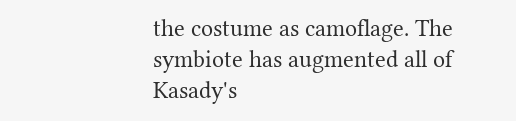the costume as camoflage. The symbiote has augmented all of Kasady's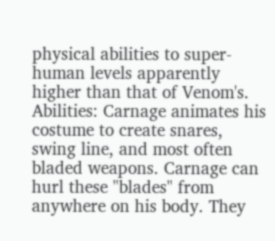physical abilities to super-human levels apparently higher than that of Venom's. Abilities: Carnage animates his costume to create snares, swing line, and most often bladed weapons. Carnage can hurl these "blades" from anywhere on his body. They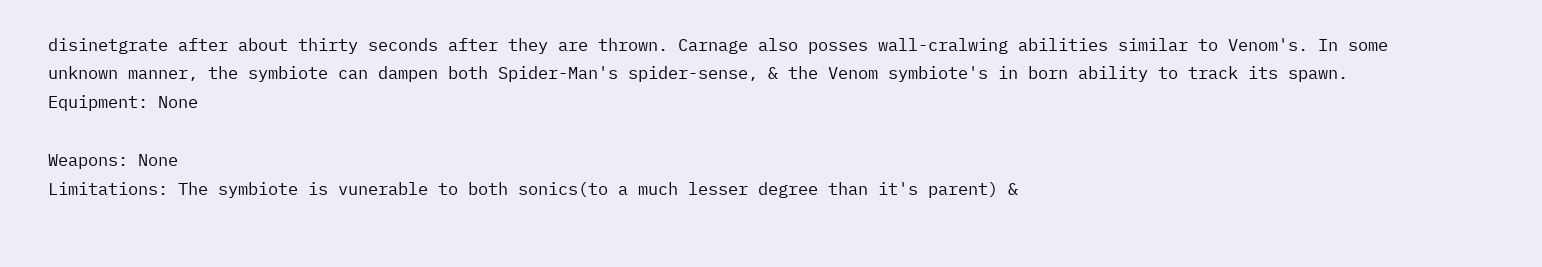disinetgrate after about thirty seconds after they are thrown. Carnage also posses wall-cralwing abilities similar to Venom's. In some unknown manner, the symbiote can dampen both Spider-Man's spider-sense, & the Venom symbiote's in born ability to track its spawn. Equipment: None

Weapons: None
Limitations: The symbiote is vunerable to both sonics(to a much lesser degree than it's parent) &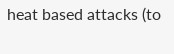heat based attacks (to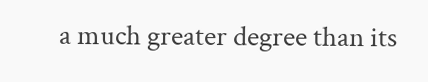a much greater degree than its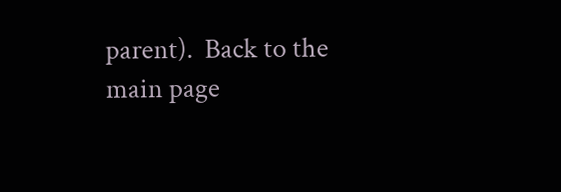parent).  Back to the main page